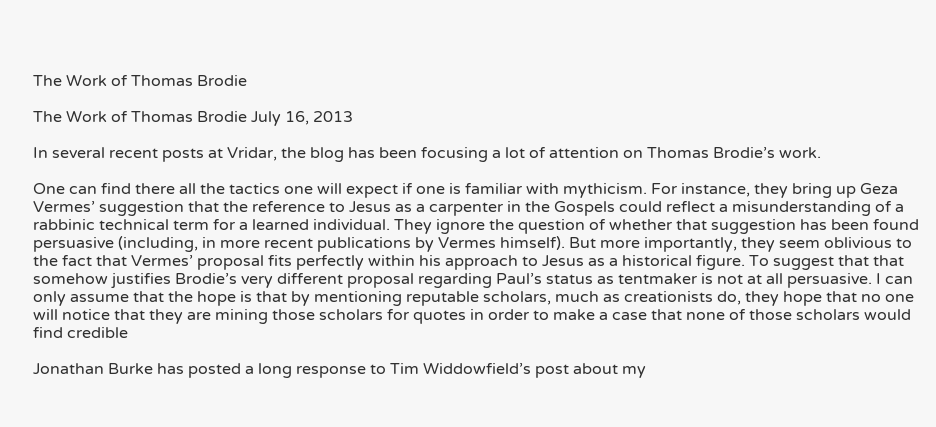The Work of Thomas Brodie

The Work of Thomas Brodie July 16, 2013

In several recent posts at Vridar, the blog has been focusing a lot of attention on Thomas Brodie’s work.

One can find there all the tactics one will expect if one is familiar with mythicism. For instance, they bring up Geza Vermes’ suggestion that the reference to Jesus as a carpenter in the Gospels could reflect a misunderstanding of a rabbinic technical term for a learned individual. They ignore the question of whether that suggestion has been found persuasive (including, in more recent publications by Vermes himself). But more importantly, they seem oblivious to the fact that Vermes’ proposal fits perfectly within his approach to Jesus as a historical figure. To suggest that that somehow justifies Brodie’s very different proposal regarding Paul’s status as tentmaker is not at all persuasive. I can only assume that the hope is that by mentioning reputable scholars, much as creationists do, they hope that no one will notice that they are mining those scholars for quotes in order to make a case that none of those scholars would find credible

Jonathan Burke has posted a long response to Tim Widdowfield’s post about my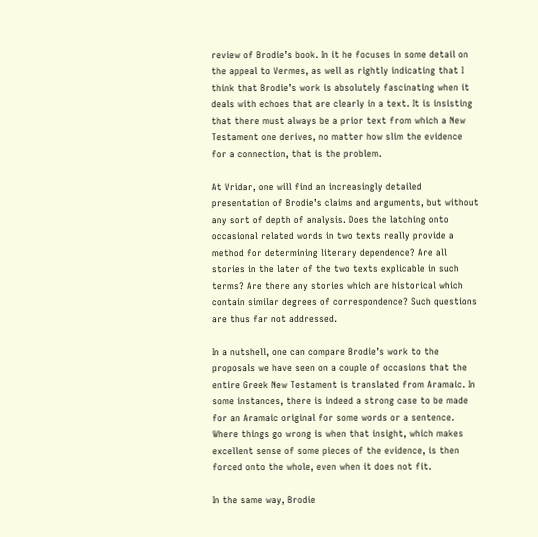review of Brodie’s book. In it he focuses in some detail on the appeal to Vermes, as well as rightly indicating that I think that Brodie’s work is absolutely fascinating when it deals with echoes that are clearly in a text. It is insisting that there must always be a prior text from which a New Testament one derives, no matter how slim the evidence for a connection, that is the problem.

At Vridar, one will find an increasingly detailed presentation of Brodie’s claims and arguments, but without any sort of depth of analysis. Does the latching onto occasional related words in two texts really provide a method for determining literary dependence? Are all stories in the later of the two texts explicable in such terms? Are there any stories which are historical which contain similar degrees of correspondence? Such questions are thus far not addressed.

In a nutshell, one can compare Brodie’s work to the proposals we have seen on a couple of occasions that the entire Greek New Testament is translated from Aramaic. In some instances, there is indeed a strong case to be made for an Aramaic original for some words or a sentence. Where things go wrong is when that insight, which makes excellent sense of some pieces of the evidence, is then forced onto the whole, even when it does not fit.

In the same way, Brodie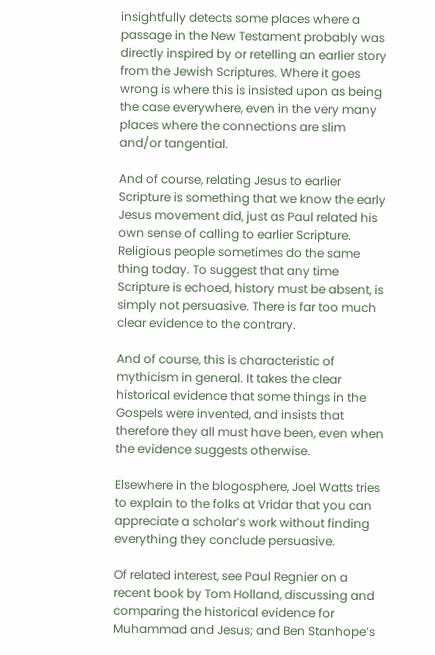insightfully detects some places where a passage in the New Testament probably was directly inspired by or retelling an earlier story from the Jewish Scriptures. Where it goes wrong is where this is insisted upon as being the case everywhere, even in the very many places where the connections are slim and/or tangential.

And of course, relating Jesus to earlier Scripture is something that we know the early Jesus movement did, just as Paul related his own sense of calling to earlier Scripture. Religious people sometimes do the same thing today. To suggest that any time Scripture is echoed, history must be absent, is simply not persuasive. There is far too much clear evidence to the contrary.

And of course, this is characteristic of mythicism in general. It takes the clear historical evidence that some things in the Gospels were invented, and insists that therefore they all must have been, even when the evidence suggests otherwise.

Elsewhere in the blogosphere, Joel Watts tries to explain to the folks at Vridar that you can appreciate a scholar’s work without finding everything they conclude persuasive.

Of related interest, see Paul Regnier on a recent book by Tom Holland, discussing and comparing the historical evidence for Muhammad and Jesus; and Ben Stanhope’s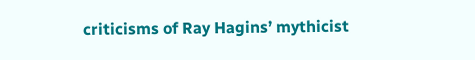criticisms of Ray Hagins’ mythicist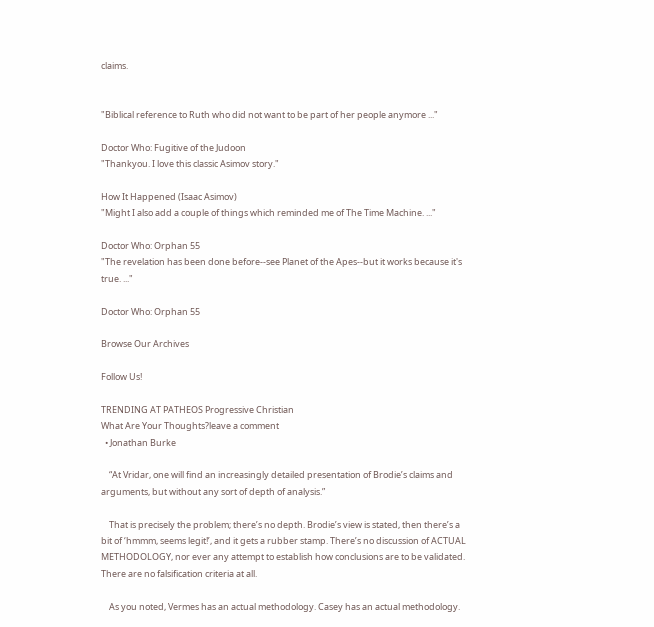claims.


"Biblical reference to Ruth who did not want to be part of her people anymore ..."

Doctor Who: Fugitive of the Judoon
"Thankyou. I love this classic Asimov story."

How It Happened (Isaac Asimov)
"Might I also add a couple of things which reminded me of The Time Machine. ..."

Doctor Who: Orphan 55
"The revelation has been done before--see Planet of the Apes--but it works because it's true. ..."

Doctor Who: Orphan 55

Browse Our Archives

Follow Us!

TRENDING AT PATHEOS Progressive Christian
What Are Your Thoughts?leave a comment
  • Jonathan Burke

    “At Vridar, one will find an increasingly detailed presentation of Brodie’s claims and arguments, but without any sort of depth of analysis.”

    That is precisely the problem; there’s no depth. Brodie’s view is stated, then there’s a bit of ‘hmmm, seems legit!’, and it gets a rubber stamp. There’s no discussion of ACTUAL METHODOLOGY, nor ever any attempt to establish how conclusions are to be validated. There are no falsification criteria at all.

    As you noted, Vermes has an actual methodology. Casey has an actual methodology.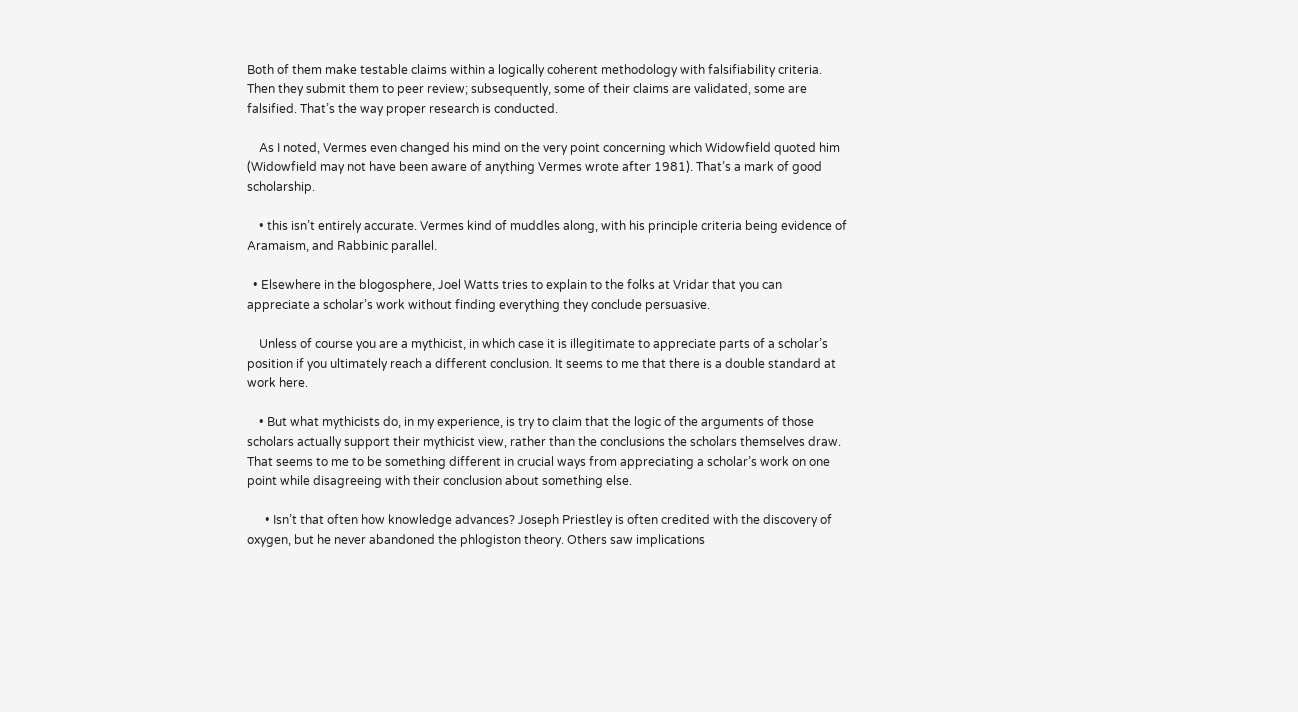Both of them make testable claims within a logically coherent methodology with falsifiability criteria. Then they submit them to peer review; subsequently, some of their claims are validated, some are falsified. That’s the way proper research is conducted.

    As I noted, Vermes even changed his mind on the very point concerning which Widowfield quoted him (Widowfield may not have been aware of anything Vermes wrote after 1981). That’s a mark of good scholarship.

    • this isn’t entirely accurate. Vermes kind of muddles along, with his principle criteria being evidence of Aramaism, and Rabbinic parallel.

  • Elsewhere in the blogosphere, Joel Watts tries to explain to the folks at Vridar that you can appreciate a scholar’s work without finding everything they conclude persuasive.

    Unless of course you are a mythicist, in which case it is illegitimate to appreciate parts of a scholar’s position if you ultimately reach a different conclusion. It seems to me that there is a double standard at work here.

    • But what mythicists do, in my experience, is try to claim that the logic of the arguments of those scholars actually support their mythicist view, rather than the conclusions the scholars themselves draw. That seems to me to be something different in crucial ways from appreciating a scholar’s work on one point while disagreeing with their conclusion about something else.

      • Isn’t that often how knowledge advances? Joseph Priestley is often credited with the discovery of oxygen, but he never abandoned the phlogiston theory. Others saw implications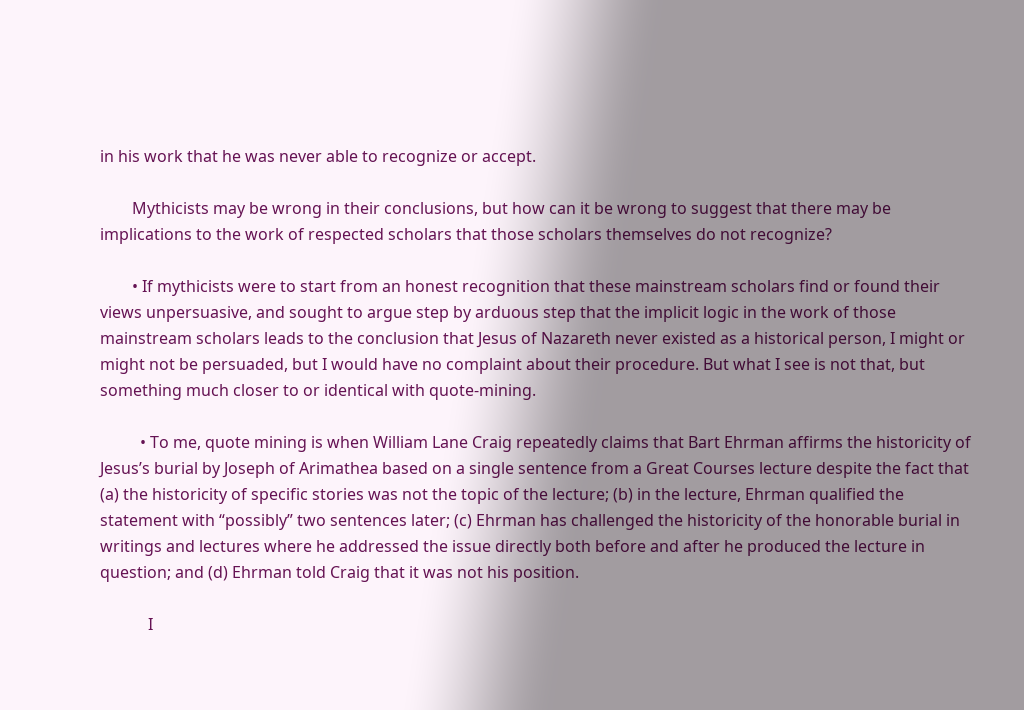in his work that he was never able to recognize or accept.

        Mythicists may be wrong in their conclusions, but how can it be wrong to suggest that there may be implications to the work of respected scholars that those scholars themselves do not recognize?

        • If mythicists were to start from an honest recognition that these mainstream scholars find or found their views unpersuasive, and sought to argue step by arduous step that the implicit logic in the work of those mainstream scholars leads to the conclusion that Jesus of Nazareth never existed as a historical person, I might or might not be persuaded, but I would have no complaint about their procedure. But what I see is not that, but something much closer to or identical with quote-mining.

          • To me, quote mining is when William Lane Craig repeatedly claims that Bart Ehrman affirms the historicity of Jesus’s burial by Joseph of Arimathea based on a single sentence from a Great Courses lecture despite the fact that (a) the historicity of specific stories was not the topic of the lecture; (b) in the lecture, Ehrman qualified the statement with “possibly” two sentences later; (c) Ehrman has challenged the historicity of the honorable burial in writings and lectures where he addressed the issue directly both before and after he produced the lecture in question; and (d) Ehrman told Craig that it was not his position.

            I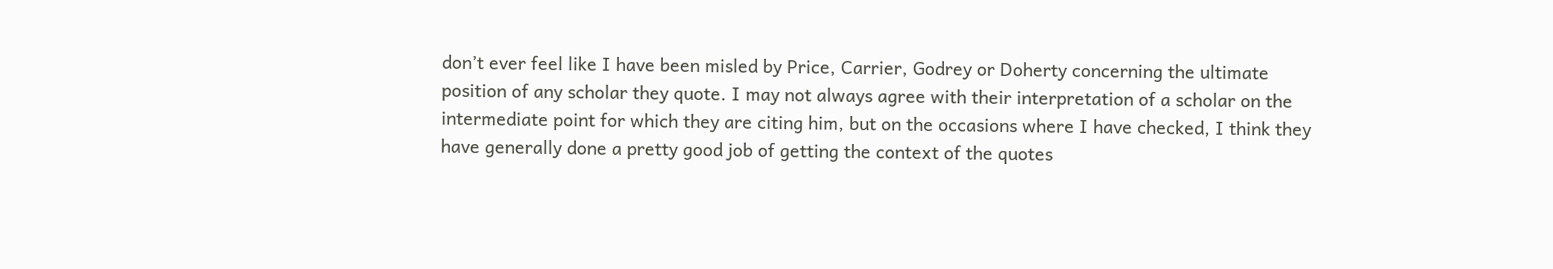don’t ever feel like I have been misled by Price, Carrier, Godrey or Doherty concerning the ultimate position of any scholar they quote. I may not always agree with their interpretation of a scholar on the intermediate point for which they are citing him, but on the occasions where I have checked, I think they have generally done a pretty good job of getting the context of the quotes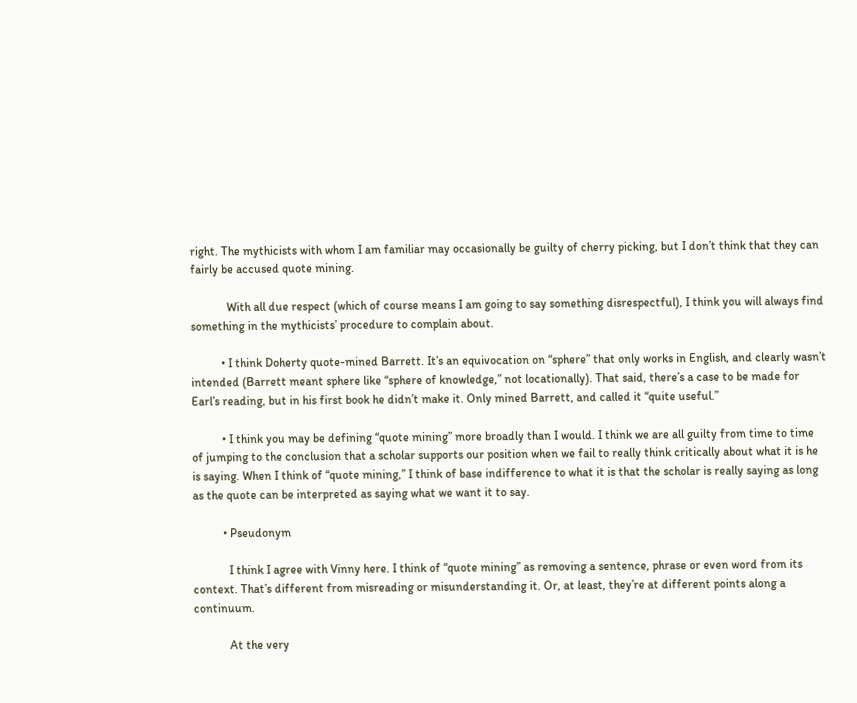right. The mythicists with whom I am familiar may occasionally be guilty of cherry picking, but I don’t think that they can fairly be accused quote mining.

            With all due respect (which of course means I am going to say something disrespectful), I think you will always find something in the mythicists’ procedure to complain about.

          • I think Doherty quote-mined Barrett. It’s an equivocation on “sphere” that only works in English, and clearly wasn’t intended (Barrett meant sphere like “sphere of knowledge,” not locationally). That said, there’s a case to be made for Earl’s reading, but in his first book he didn’t make it. Only mined Barrett, and called it “quite useful.”

          • I think you may be defining “quote mining” more broadly than I would. I think we are all guilty from time to time of jumping to the conclusion that a scholar supports our position when we fail to really think critically about what it is he is saying. When I think of “quote mining,” I think of base indifference to what it is that the scholar is really saying as long as the quote can be interpreted as saying what we want it to say.

          • Pseudonym

            I think I agree with Vinny here. I think of “quote mining” as removing a sentence, phrase or even word from its context. That’s different from misreading or misunderstanding it. Or, at least, they’re at different points along a continuum.

            At the very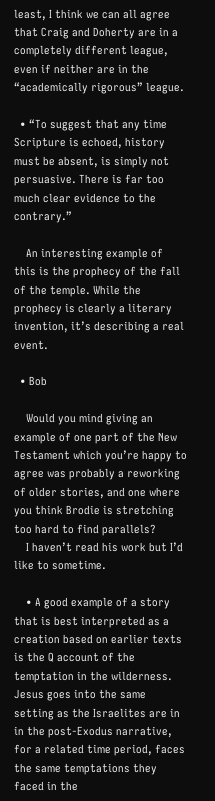least, I think we can all agree that Craig and Doherty are in a completely different league, even if neither are in the “academically rigorous” league.

  • “To suggest that any time Scripture is echoed, history must be absent, is simply not persuasive. There is far too much clear evidence to the contrary.”

    An interesting example of this is the prophecy of the fall of the temple. While the prophecy is clearly a literary invention, it’s describing a real event.

  • Bob

    Would you mind giving an example of one part of the New Testament which you’re happy to agree was probably a reworking of older stories, and one where you think Brodie is stretching too hard to find parallels?
    I haven’t read his work but I’d like to sometime.

    • A good example of a story that is best interpreted as a creation based on earlier texts is the Q account of the temptation in the wilderness. Jesus goes into the same setting as the Israelites are in in the post-Exodus narrative, for a related time period, faces the same temptations they faced in the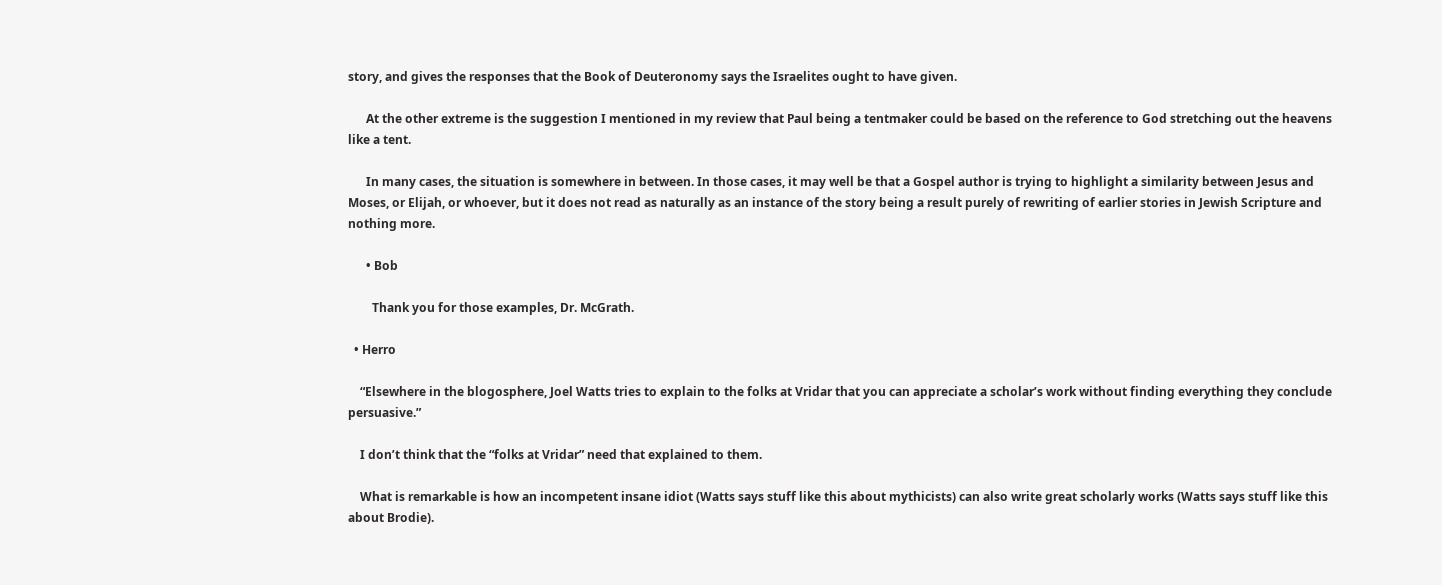story, and gives the responses that the Book of Deuteronomy says the Israelites ought to have given.

      At the other extreme is the suggestion I mentioned in my review that Paul being a tentmaker could be based on the reference to God stretching out the heavens like a tent.

      In many cases, the situation is somewhere in between. In those cases, it may well be that a Gospel author is trying to highlight a similarity between Jesus and Moses, or Elijah, or whoever, but it does not read as naturally as an instance of the story being a result purely of rewriting of earlier stories in Jewish Scripture and nothing more.

      • Bob

        Thank you for those examples, Dr. McGrath.

  • Herro

    “Elsewhere in the blogosphere, Joel Watts tries to explain to the folks at Vridar that you can appreciate a scholar’s work without finding everything they conclude persuasive.”

    I don’t think that the “folks at Vridar” need that explained to them.

    What is remarkable is how an incompetent insane idiot (Watts says stuff like this about mythicists) can also write great scholarly works (Watts says stuff like this about Brodie).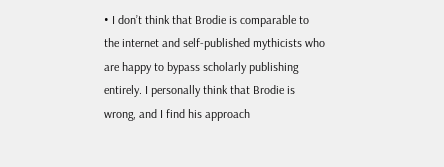• I don’t think that Brodie is comparable to the internet and self-published mythicists who are happy to bypass scholarly publishing entirely. I personally think that Brodie is wrong, and I find his approach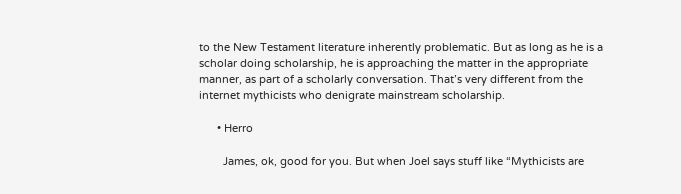to the New Testament literature inherently problematic. But as long as he is a scholar doing scholarship, he is approaching the matter in the appropriate manner, as part of a scholarly conversation. That’s very different from the internet mythicists who denigrate mainstream scholarship.

      • Herro

        James, ok, good for you. But when Joel says stuff like “Mythicists are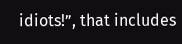idiots!”, that includes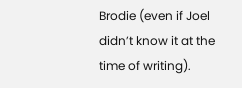Brodie (even if Joel didn’t know it at the time of writing).